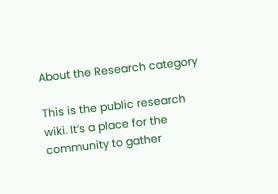About the Research category

This is the public research wiki. It’s a place for the community to gather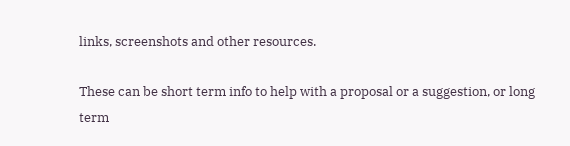links, screenshots and other resources.

These can be short term info to help with a proposal or a suggestion, or long term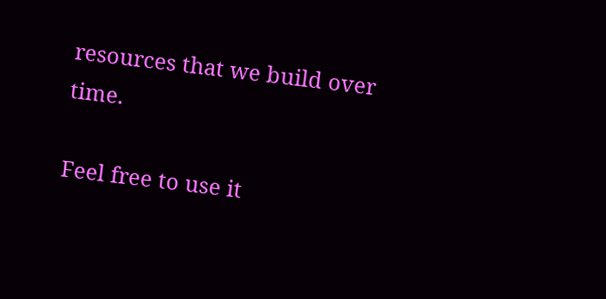resources that we build over time.

Feel free to use it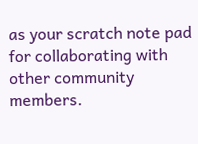as your scratch note pad for collaborating with other community members.